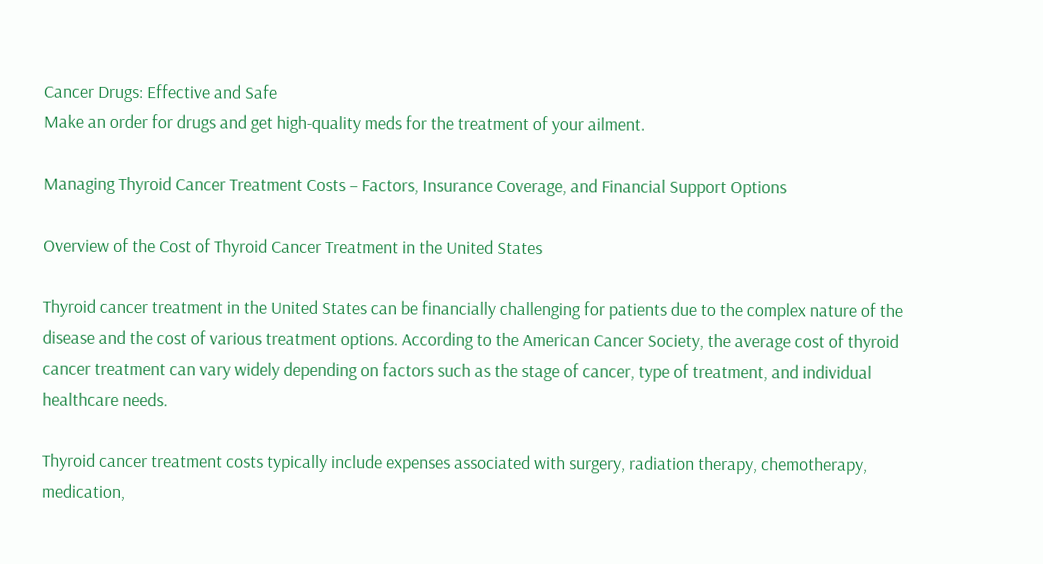Cancer Drugs: Effective and Safe
Make an order for drugs and get high-quality meds for the treatment of your ailment.

Managing Thyroid Cancer Treatment Costs – Factors, Insurance Coverage, and Financial Support Options

Overview of the Cost of Thyroid Cancer Treatment in the United States

Thyroid cancer treatment in the United States can be financially challenging for patients due to the complex nature of the disease and the cost of various treatment options. According to the American Cancer Society, the average cost of thyroid cancer treatment can vary widely depending on factors such as the stage of cancer, type of treatment, and individual healthcare needs.

Thyroid cancer treatment costs typically include expenses associated with surgery, radiation therapy, chemotherapy, medication,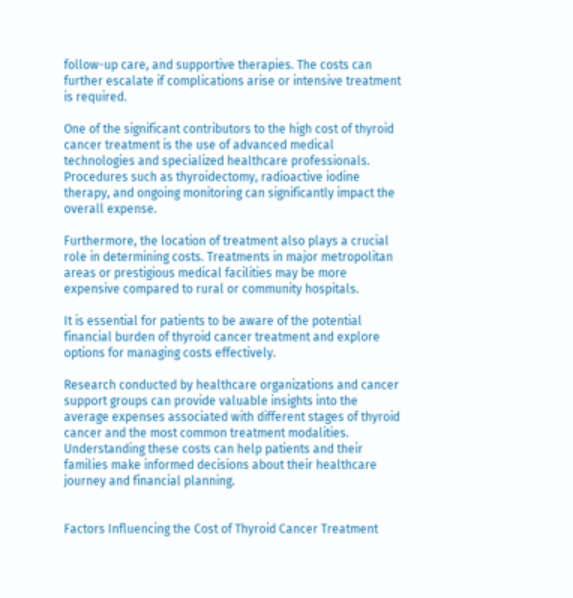follow-up care, and supportive therapies. The costs can further escalate if complications arise or intensive treatment is required.

One of the significant contributors to the high cost of thyroid cancer treatment is the use of advanced medical technologies and specialized healthcare professionals. Procedures such as thyroidectomy, radioactive iodine therapy, and ongoing monitoring can significantly impact the overall expense.

Furthermore, the location of treatment also plays a crucial role in determining costs. Treatments in major metropolitan areas or prestigious medical facilities may be more expensive compared to rural or community hospitals.

It is essential for patients to be aware of the potential financial burden of thyroid cancer treatment and explore options for managing costs effectively.

Research conducted by healthcare organizations and cancer support groups can provide valuable insights into the average expenses associated with different stages of thyroid cancer and the most common treatment modalities. Understanding these costs can help patients and their families make informed decisions about their healthcare journey and financial planning.


Factors Influencing the Cost of Thyroid Cancer Treatment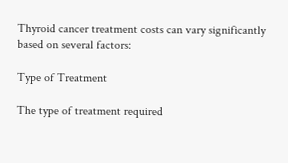Thyroid cancer treatment costs can vary significantly based on several factors:

Type of Treatment

The type of treatment required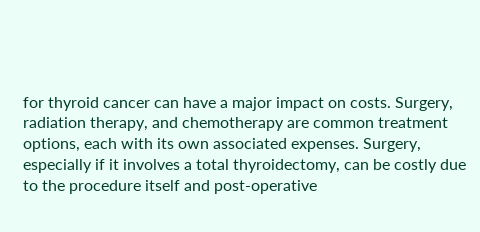for thyroid cancer can have a major impact on costs. Surgery, radiation therapy, and chemotherapy are common treatment options, each with its own associated expenses. Surgery, especially if it involves a total thyroidectomy, can be costly due to the procedure itself and post-operative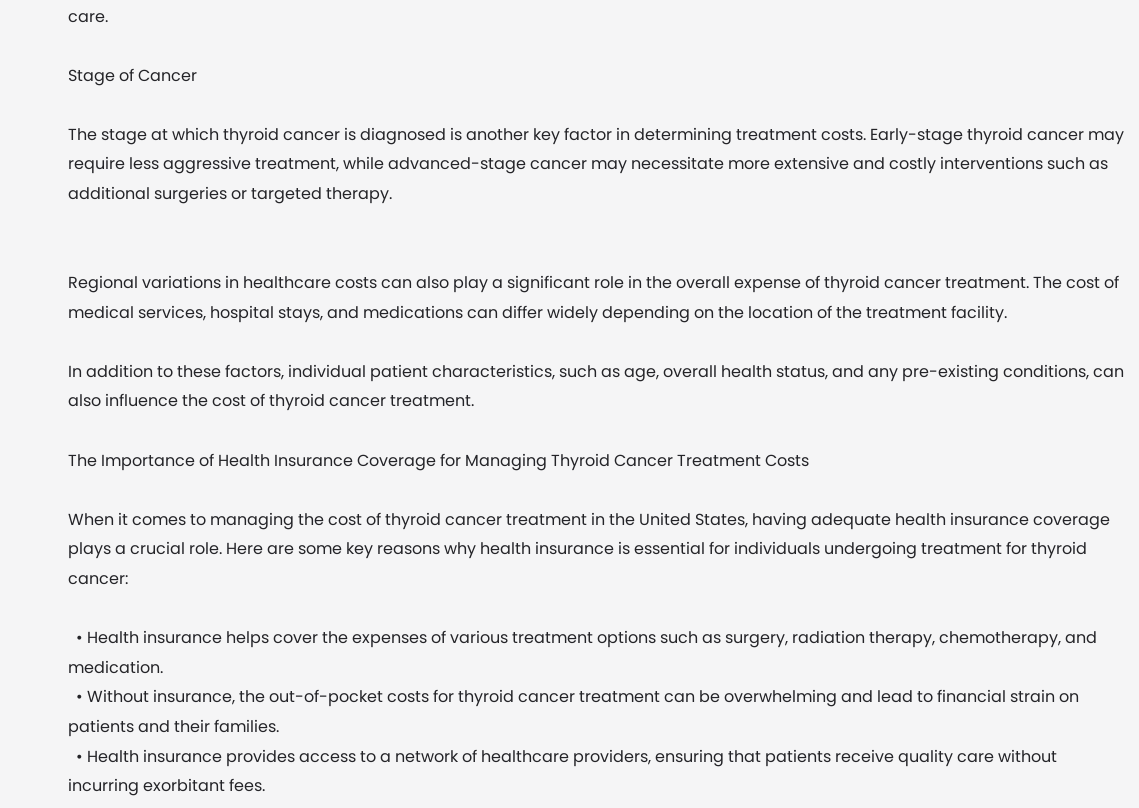care.

Stage of Cancer

The stage at which thyroid cancer is diagnosed is another key factor in determining treatment costs. Early-stage thyroid cancer may require less aggressive treatment, while advanced-stage cancer may necessitate more extensive and costly interventions such as additional surgeries or targeted therapy.


Regional variations in healthcare costs can also play a significant role in the overall expense of thyroid cancer treatment. The cost of medical services, hospital stays, and medications can differ widely depending on the location of the treatment facility.

In addition to these factors, individual patient characteristics, such as age, overall health status, and any pre-existing conditions, can also influence the cost of thyroid cancer treatment.

The Importance of Health Insurance Coverage for Managing Thyroid Cancer Treatment Costs

When it comes to managing the cost of thyroid cancer treatment in the United States, having adequate health insurance coverage plays a crucial role. Here are some key reasons why health insurance is essential for individuals undergoing treatment for thyroid cancer:

  • Health insurance helps cover the expenses of various treatment options such as surgery, radiation therapy, chemotherapy, and medication.
  • Without insurance, the out-of-pocket costs for thyroid cancer treatment can be overwhelming and lead to financial strain on patients and their families.
  • Health insurance provides access to a network of healthcare providers, ensuring that patients receive quality care without incurring exorbitant fees.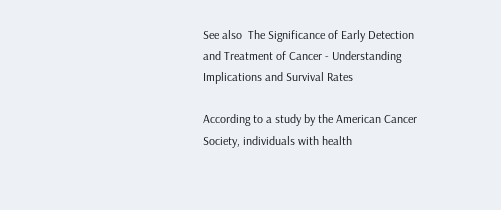See also  The Significance of Early Detection and Treatment of Cancer - Understanding Implications and Survival Rates

According to a study by the American Cancer Society, individuals with health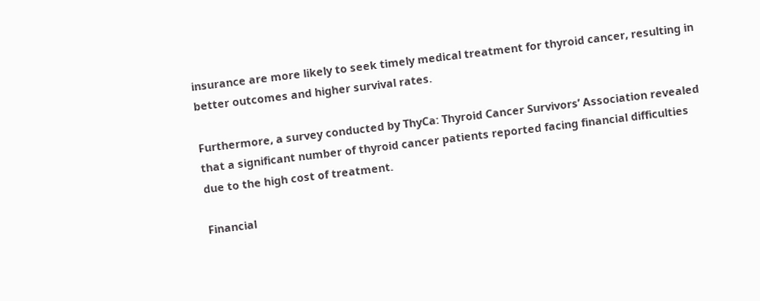insurance are more likely to seek timely medical treatment for thyroid cancer, resulting in better outcomes and higher survival rates.

Furthermore, a survey conducted by ThyCa: Thyroid Cancer Survivors’ Association revealed that a significant number of thyroid cancer patients reported facing financial difficulties due to the high cost of treatment.

Financial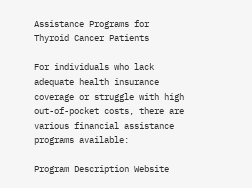Assistance Programs for Thyroid Cancer Patients

For individuals who lack adequate health insurance coverage or struggle with high out-of-pocket costs, there are various financial assistance programs available:

Program Description Website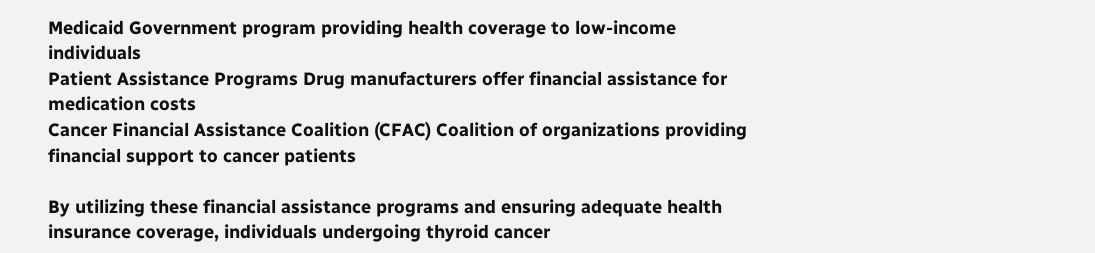Medicaid Government program providing health coverage to low-income individuals
Patient Assistance Programs Drug manufacturers offer financial assistance for medication costs
Cancer Financial Assistance Coalition (CFAC) Coalition of organizations providing financial support to cancer patients

By utilizing these financial assistance programs and ensuring adequate health insurance coverage, individuals undergoing thyroid cancer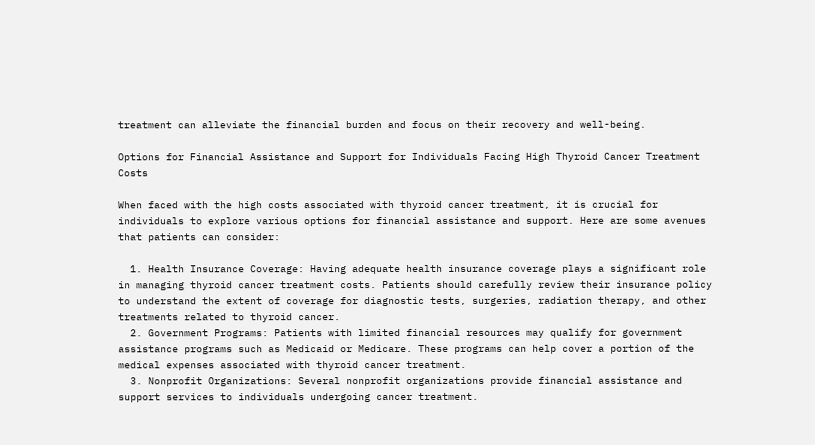treatment can alleviate the financial burden and focus on their recovery and well-being.

Options for Financial Assistance and Support for Individuals Facing High Thyroid Cancer Treatment Costs

When faced with the high costs associated with thyroid cancer treatment, it is crucial for individuals to explore various options for financial assistance and support. Here are some avenues that patients can consider:

  1. Health Insurance Coverage: Having adequate health insurance coverage plays a significant role in managing thyroid cancer treatment costs. Patients should carefully review their insurance policy to understand the extent of coverage for diagnostic tests, surgeries, radiation therapy, and other treatments related to thyroid cancer.
  2. Government Programs: Patients with limited financial resources may qualify for government assistance programs such as Medicaid or Medicare. These programs can help cover a portion of the medical expenses associated with thyroid cancer treatment.
  3. Nonprofit Organizations: Several nonprofit organizations provide financial assistance and support services to individuals undergoing cancer treatment.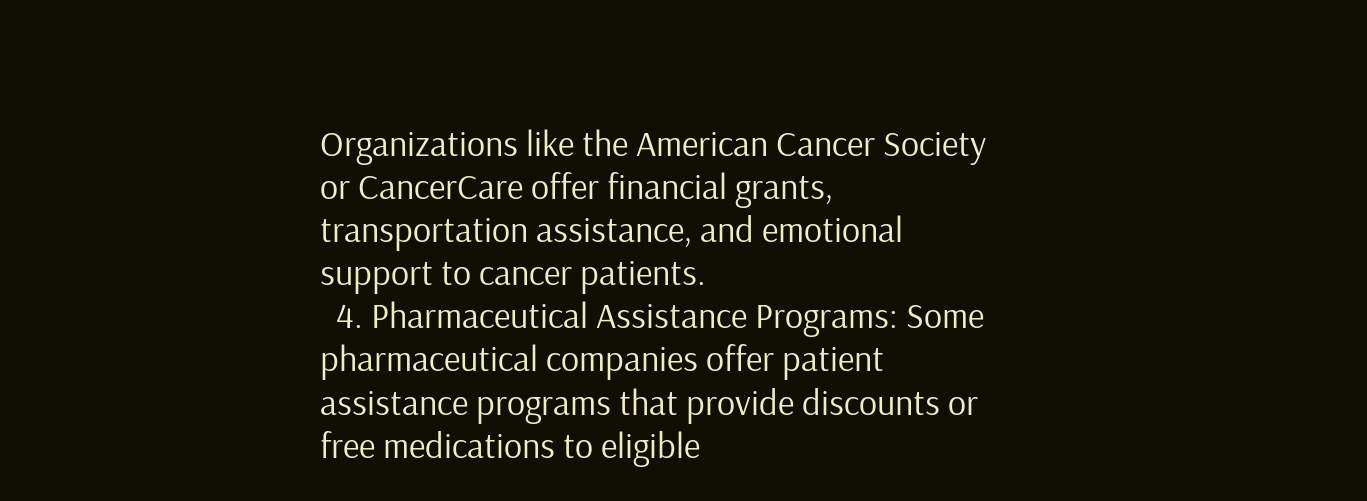Organizations like the American Cancer Society or CancerCare offer financial grants, transportation assistance, and emotional support to cancer patients.
  4. Pharmaceutical Assistance Programs: Some pharmaceutical companies offer patient assistance programs that provide discounts or free medications to eligible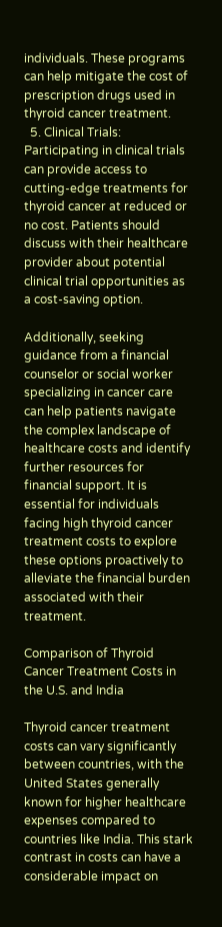individuals. These programs can help mitigate the cost of prescription drugs used in thyroid cancer treatment.
  5. Clinical Trials: Participating in clinical trials can provide access to cutting-edge treatments for thyroid cancer at reduced or no cost. Patients should discuss with their healthcare provider about potential clinical trial opportunities as a cost-saving option.

Additionally, seeking guidance from a financial counselor or social worker specializing in cancer care can help patients navigate the complex landscape of healthcare costs and identify further resources for financial support. It is essential for individuals facing high thyroid cancer treatment costs to explore these options proactively to alleviate the financial burden associated with their treatment.

Comparison of Thyroid Cancer Treatment Costs in the U.S. and India

Thyroid cancer treatment costs can vary significantly between countries, with the United States generally known for higher healthcare expenses compared to countries like India. This stark contrast in costs can have a considerable impact on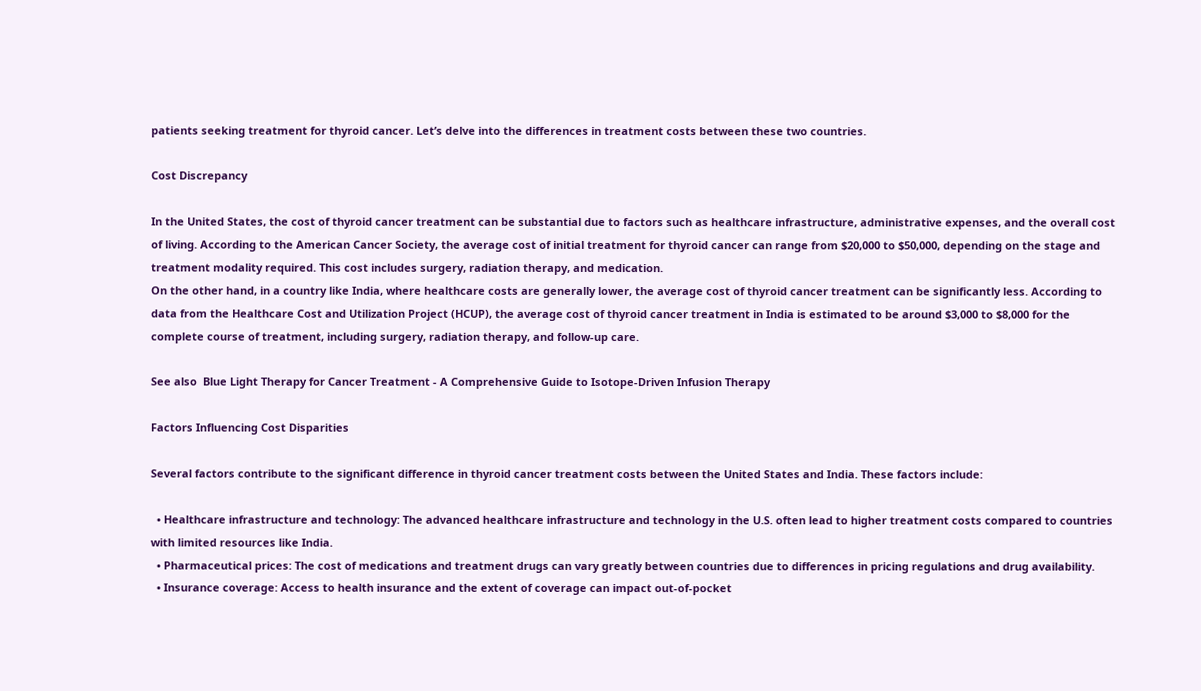patients seeking treatment for thyroid cancer. Let’s delve into the differences in treatment costs between these two countries.

Cost Discrepancy

In the United States, the cost of thyroid cancer treatment can be substantial due to factors such as healthcare infrastructure, administrative expenses, and the overall cost of living. According to the American Cancer Society, the average cost of initial treatment for thyroid cancer can range from $20,000 to $50,000, depending on the stage and treatment modality required. This cost includes surgery, radiation therapy, and medication.
On the other hand, in a country like India, where healthcare costs are generally lower, the average cost of thyroid cancer treatment can be significantly less. According to data from the Healthcare Cost and Utilization Project (HCUP), the average cost of thyroid cancer treatment in India is estimated to be around $3,000 to $8,000 for the complete course of treatment, including surgery, radiation therapy, and follow-up care.

See also  Blue Light Therapy for Cancer Treatment - A Comprehensive Guide to Isotope-Driven Infusion Therapy

Factors Influencing Cost Disparities

Several factors contribute to the significant difference in thyroid cancer treatment costs between the United States and India. These factors include:

  • Healthcare infrastructure and technology: The advanced healthcare infrastructure and technology in the U.S. often lead to higher treatment costs compared to countries with limited resources like India.
  • Pharmaceutical prices: The cost of medications and treatment drugs can vary greatly between countries due to differences in pricing regulations and drug availability.
  • Insurance coverage: Access to health insurance and the extent of coverage can impact out-of-pocket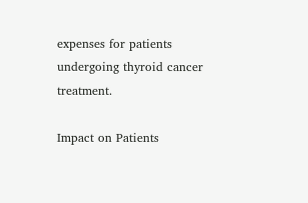expenses for patients undergoing thyroid cancer treatment.

Impact on Patients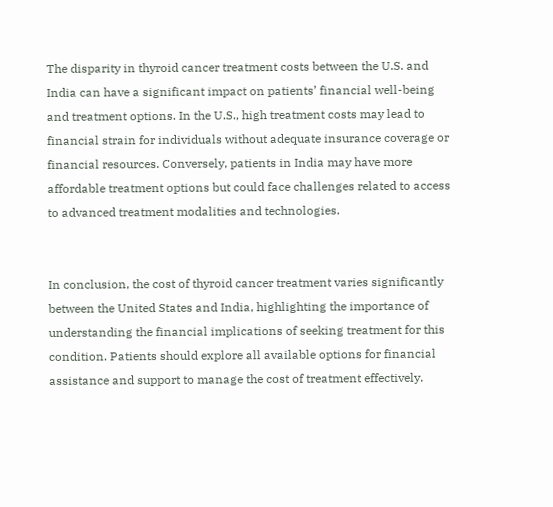The disparity in thyroid cancer treatment costs between the U.S. and India can have a significant impact on patients’ financial well-being and treatment options. In the U.S., high treatment costs may lead to financial strain for individuals without adequate insurance coverage or financial resources. Conversely, patients in India may have more affordable treatment options but could face challenges related to access to advanced treatment modalities and technologies.


In conclusion, the cost of thyroid cancer treatment varies significantly between the United States and India, highlighting the importance of understanding the financial implications of seeking treatment for this condition. Patients should explore all available options for financial assistance and support to manage the cost of treatment effectively.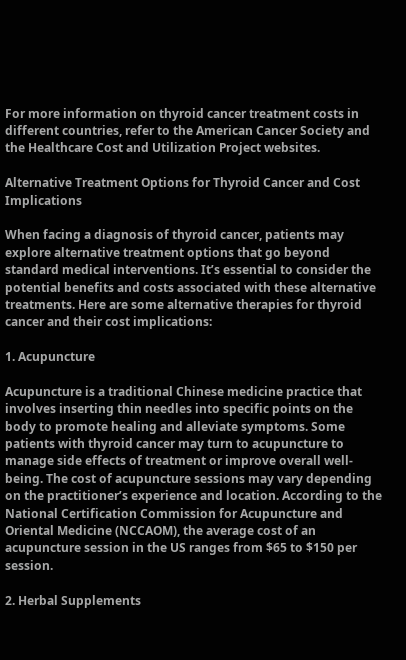For more information on thyroid cancer treatment costs in different countries, refer to the American Cancer Society and the Healthcare Cost and Utilization Project websites.

Alternative Treatment Options for Thyroid Cancer and Cost Implications

When facing a diagnosis of thyroid cancer, patients may explore alternative treatment options that go beyond standard medical interventions. It’s essential to consider the potential benefits and costs associated with these alternative treatments. Here are some alternative therapies for thyroid cancer and their cost implications:

1. Acupuncture

Acupuncture is a traditional Chinese medicine practice that involves inserting thin needles into specific points on the body to promote healing and alleviate symptoms. Some patients with thyroid cancer may turn to acupuncture to manage side effects of treatment or improve overall well-being. The cost of acupuncture sessions may vary depending on the practitioner’s experience and location. According to the National Certification Commission for Acupuncture and Oriental Medicine (NCCAOM), the average cost of an acupuncture session in the US ranges from $65 to $150 per session.

2. Herbal Supplements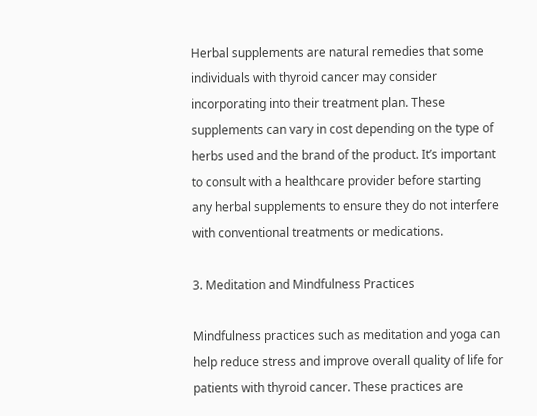Herbal supplements are natural remedies that some individuals with thyroid cancer may consider incorporating into their treatment plan. These supplements can vary in cost depending on the type of herbs used and the brand of the product. It’s important to consult with a healthcare provider before starting any herbal supplements to ensure they do not interfere with conventional treatments or medications.

3. Meditation and Mindfulness Practices

Mindfulness practices such as meditation and yoga can help reduce stress and improve overall quality of life for patients with thyroid cancer. These practices are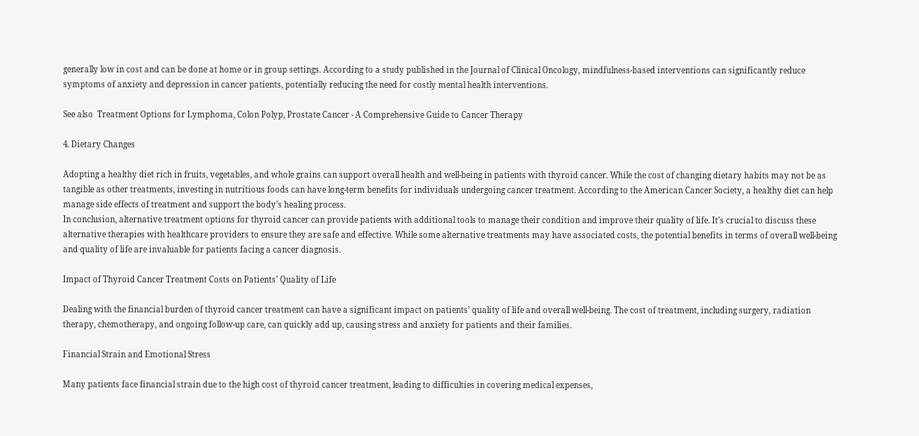generally low in cost and can be done at home or in group settings. According to a study published in the Journal of Clinical Oncology, mindfulness-based interventions can significantly reduce symptoms of anxiety and depression in cancer patients, potentially reducing the need for costly mental health interventions.

See also  Treatment Options for Lymphoma, Colon Polyp, Prostate Cancer - A Comprehensive Guide to Cancer Therapy

4. Dietary Changes

Adopting a healthy diet rich in fruits, vegetables, and whole grains can support overall health and well-being in patients with thyroid cancer. While the cost of changing dietary habits may not be as tangible as other treatments, investing in nutritious foods can have long-term benefits for individuals undergoing cancer treatment. According to the American Cancer Society, a healthy diet can help manage side effects of treatment and support the body’s healing process.
In conclusion, alternative treatment options for thyroid cancer can provide patients with additional tools to manage their condition and improve their quality of life. It’s crucial to discuss these alternative therapies with healthcare providers to ensure they are safe and effective. While some alternative treatments may have associated costs, the potential benefits in terms of overall well-being and quality of life are invaluable for patients facing a cancer diagnosis.

Impact of Thyroid Cancer Treatment Costs on Patients’ Quality of Life

Dealing with the financial burden of thyroid cancer treatment can have a significant impact on patients’ quality of life and overall well-being. The cost of treatment, including surgery, radiation therapy, chemotherapy, and ongoing follow-up care, can quickly add up, causing stress and anxiety for patients and their families.

Financial Strain and Emotional Stress

Many patients face financial strain due to the high cost of thyroid cancer treatment, leading to difficulties in covering medical expenses,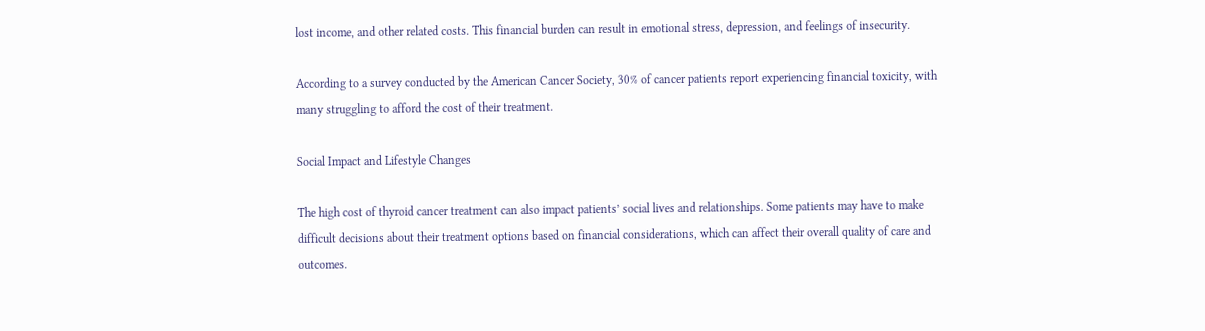lost income, and other related costs. This financial burden can result in emotional stress, depression, and feelings of insecurity.

According to a survey conducted by the American Cancer Society, 30% of cancer patients report experiencing financial toxicity, with many struggling to afford the cost of their treatment.

Social Impact and Lifestyle Changes

The high cost of thyroid cancer treatment can also impact patients’ social lives and relationships. Some patients may have to make difficult decisions about their treatment options based on financial considerations, which can affect their overall quality of care and outcomes.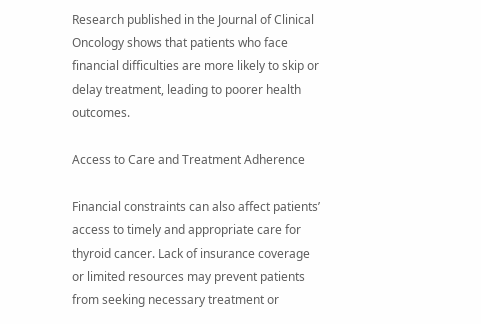Research published in the Journal of Clinical Oncology shows that patients who face financial difficulties are more likely to skip or delay treatment, leading to poorer health outcomes.

Access to Care and Treatment Adherence

Financial constraints can also affect patients’ access to timely and appropriate care for thyroid cancer. Lack of insurance coverage or limited resources may prevent patients from seeking necessary treatment or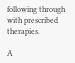following through with prescribed therapies.

A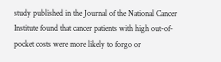study published in the Journal of the National Cancer Institute found that cancer patients with high out-of-pocket costs were more likely to forgo or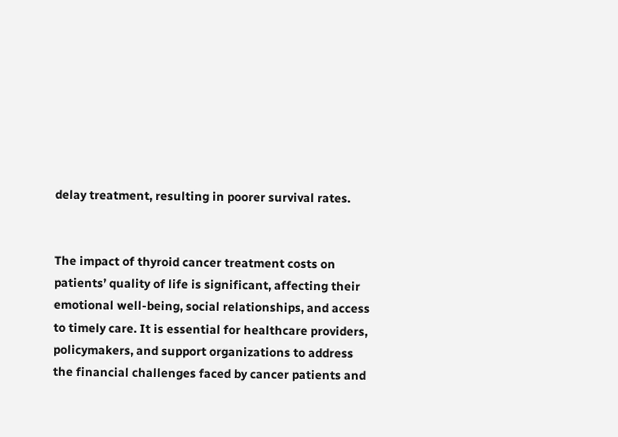delay treatment, resulting in poorer survival rates.


The impact of thyroid cancer treatment costs on patients’ quality of life is significant, affecting their emotional well-being, social relationships, and access to timely care. It is essential for healthcare providers, policymakers, and support organizations to address the financial challenges faced by cancer patients and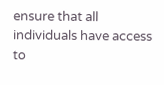ensure that all individuals have access to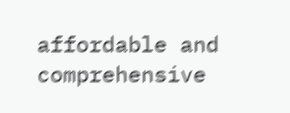affordable and comprehensive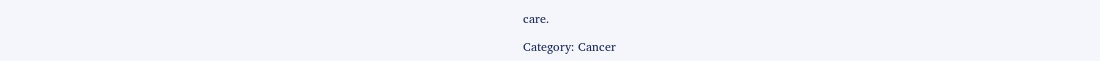care.

Category: Cancer